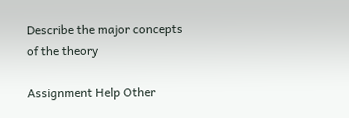Describe the major concepts of the theory

Assignment Help Other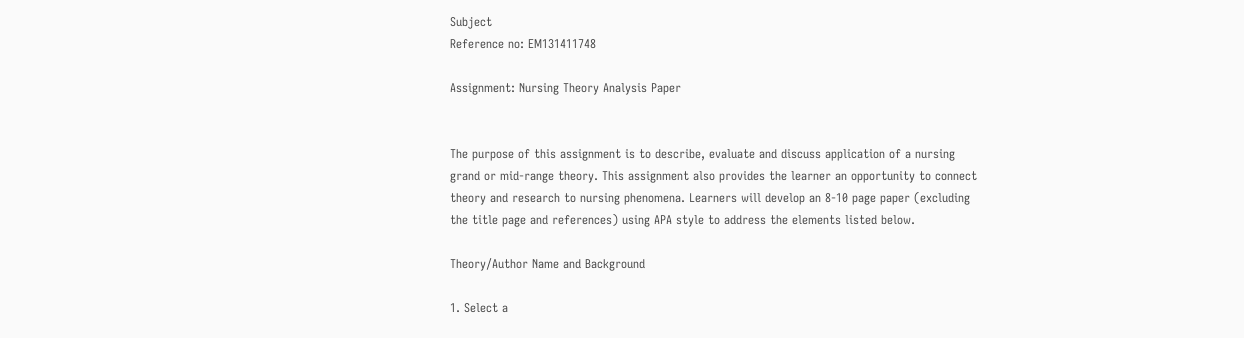Subject
Reference no: EM131411748

Assignment: Nursing Theory Analysis Paper


The purpose of this assignment is to describe, evaluate and discuss application of a nursing grand or mid-range theory. This assignment also provides the learner an opportunity to connect theory and research to nursing phenomena. Learners will develop an 8-10 page paper (excluding the title page and references) using APA style to address the elements listed below.

Theory/Author Name and Background

1. Select a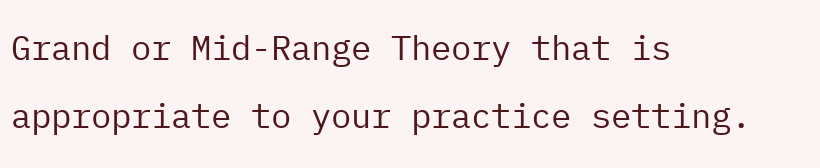Grand or Mid-Range Theory that is appropriate to your practice setting.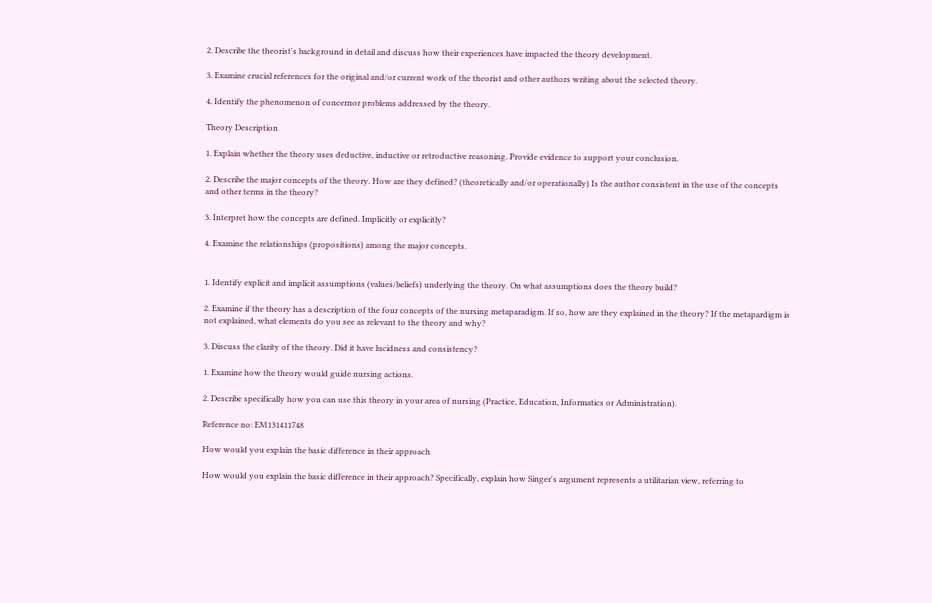2. Describe the theorist's background in detail and discuss how their experiences have impacted the theory development.

3. Examine crucial references for the original and/or current work of the theorist and other authors writing about the selected theory.

4. Identify the phenomenon of concernor problems addressed by the theory.

Theory Description

1. Explain whether the theory uses deductive, inductive or retroductive reasoning. Provide evidence to support your conclusion.

2. Describe the major concepts of the theory. How are they defined? (theoretically and/or operationally) Is the author consistent in the use of the concepts and other terms in the theory?

3. Interpret how the concepts are defined. Implicitly or explicitly?

4. Examine the relationships (propositions) among the major concepts.


1. Identify explicit and implicit assumptions (values/beliefs) underlying the theory. On what assumptions does the theory build?

2. Examine if the theory has a description of the four concepts of the nursing metaparadigm. If so, how are they explained in the theory? If the metapardigm is not explained, what elements do you see as relevant to the theory and why?

3. Discuss the clarity of the theory. Did it have lucidness and consistency?

1. Examine how the theory would guide nursing actions.

2. Describe specifically how you can use this theory in your area of nursing (Practice, Education, Informatics or Administration).

Reference no: EM131411748

How would you explain the basic difference in their approach

How would you explain the basic difference in their approach? Specifically, explain how Singer's argument represents a utilitarian view, referring to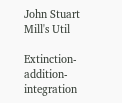John Stuart Mill's Util

Extinction-addition-integration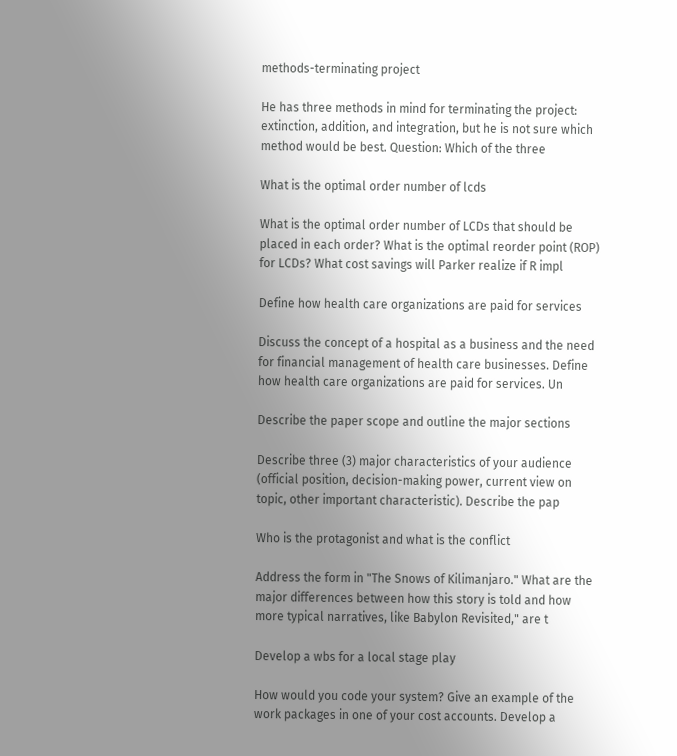methods-terminating project

He has three methods in mind for terminating the project: extinction, addition, and integration, but he is not sure which method would be best. Question: Which of the three

What is the optimal order number of lcds

What is the optimal order number of LCDs that should be placed in each order? What is the optimal reorder point (ROP) for LCDs? What cost savings will Parker realize if R impl

Define how health care organizations are paid for services

Discuss the concept of a hospital as a business and the need for financial management of health care businesses. Define how health care organizations are paid for services. Un

Describe the paper scope and outline the major sections

Describe three (3) major characteristics of your audience (official position, decision-making power, current view on topic, other important characteristic). Describe the pap

Who is the protagonist and what is the conflict

Address the form in "The Snows of Kilimanjaro." What are the major differences between how this story is told and how more typical narratives, like Babylon Revisited," are t

Develop a wbs for a local stage play

How would you code your system? Give an example of the work packages in one of your cost accounts. Develop a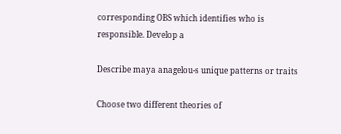corresponding OBS which identifies who is responsible. Develop a

Describe maya anagelou-s unique patterns or traits

Choose two different theories of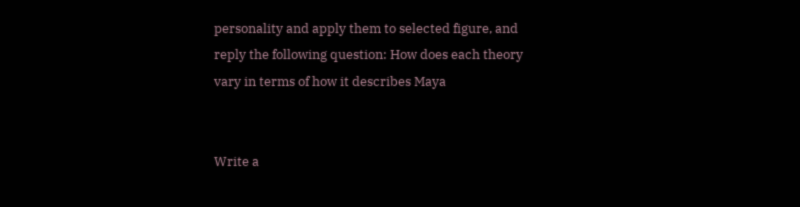personality and apply them to selected figure, and reply the following question: How does each theory vary in terms of how it describes Maya


Write a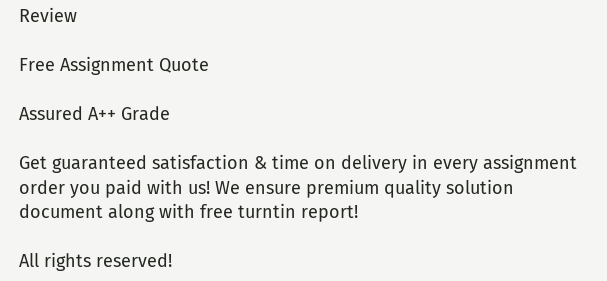Review

Free Assignment Quote

Assured A++ Grade

Get guaranteed satisfaction & time on delivery in every assignment order you paid with us! We ensure premium quality solution document along with free turntin report!

All rights reserved!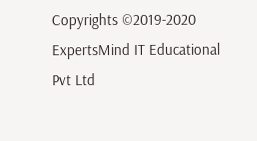Copyrights ©2019-2020 ExpertsMind IT Educational Pvt Ltd